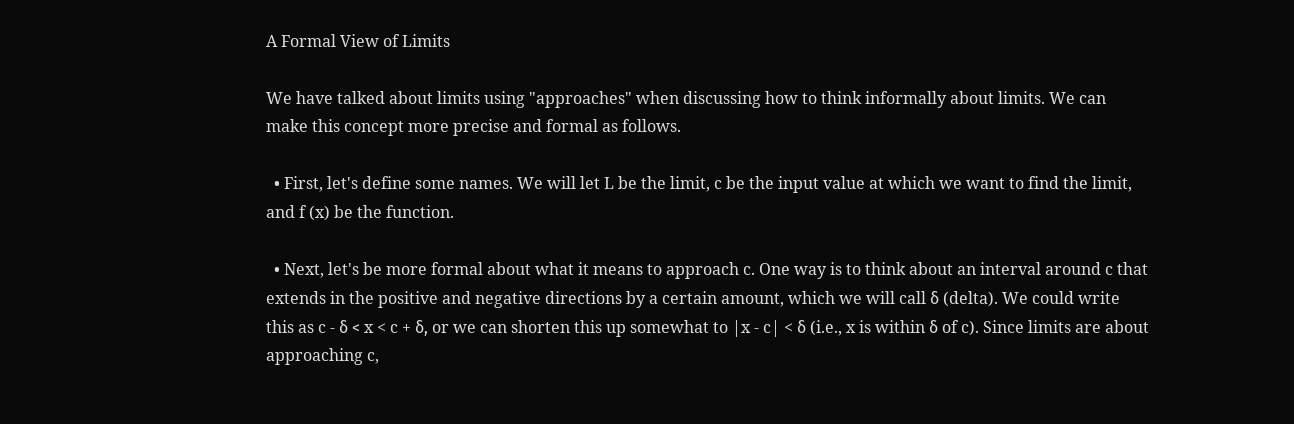A Formal View of Limits

We have talked about limits using "approaches" when discussing how to think informally about limits. We can make this concept more precise and formal as follows.

  • First, let's define some names. We will let L be the limit, c be the input value at which we want to find the limit, and f (x) be the function.

  • Next, let's be more formal about what it means to approach c. One way is to think about an interval around c that extends in the positive and negative directions by a certain amount, which we will call δ (delta). We could write this as c - δ < x < c + δ, or we can shorten this up somewhat to |x - c| < δ (i.e., x is within δ of c). Since limits are about approaching c,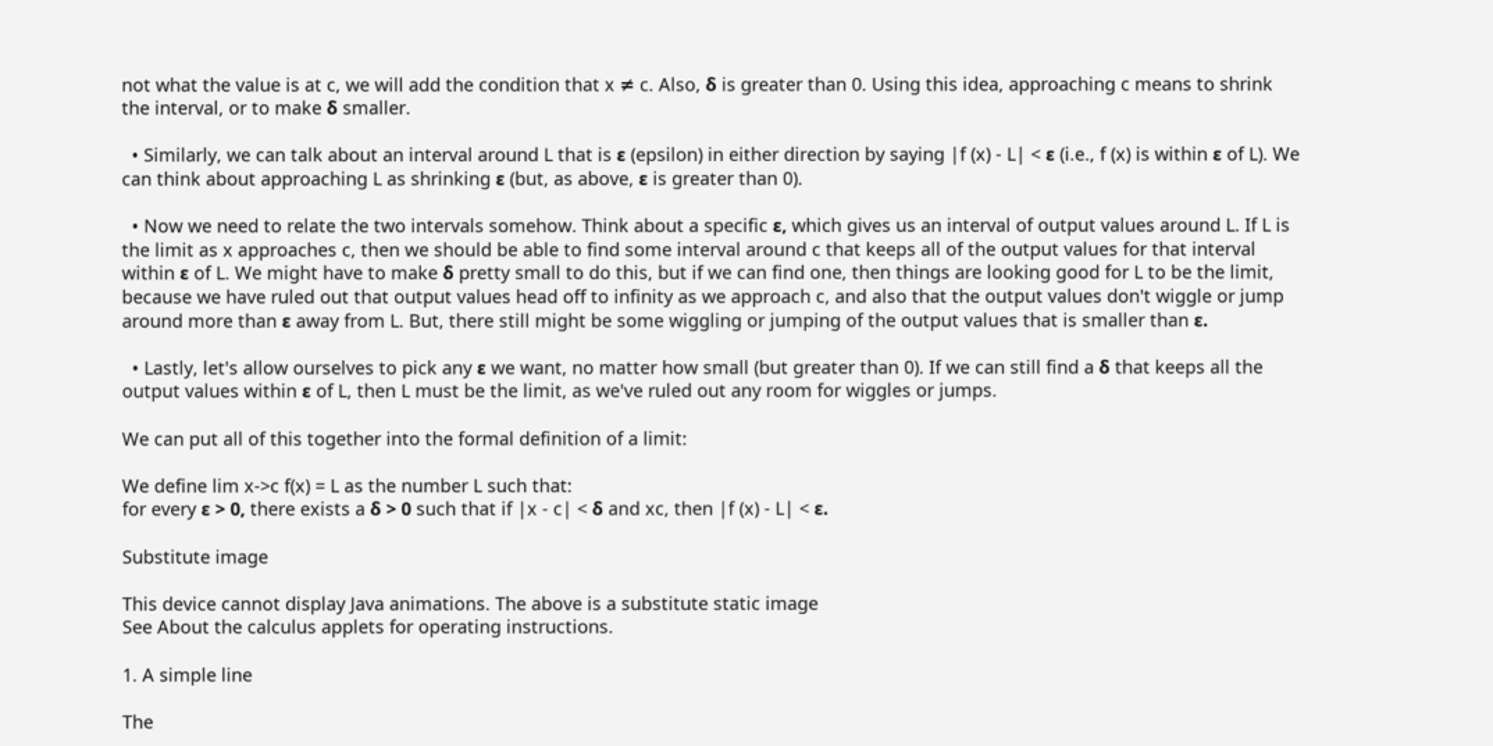not what the value is at c, we will add the condition that x ≠ c. Also, δ is greater than 0. Using this idea, approaching c means to shrink the interval, or to make δ smaller.

  • Similarly, we can talk about an interval around L that is ε (epsilon) in either direction by saying |f (x) - L| < ε (i.e., f (x) is within ε of L). We can think about approaching L as shrinking ε (but, as above, ε is greater than 0).

  • Now we need to relate the two intervals somehow. Think about a specific ε, which gives us an interval of output values around L. If L is the limit as x approaches c, then we should be able to find some interval around c that keeps all of the output values for that interval within ε of L. We might have to make δ pretty small to do this, but if we can find one, then things are looking good for L to be the limit, because we have ruled out that output values head off to infinity as we approach c, and also that the output values don't wiggle or jump around more than ε away from L. But, there still might be some wiggling or jumping of the output values that is smaller than ε.

  • Lastly, let's allow ourselves to pick any ε we want, no matter how small (but greater than 0). If we can still find a δ that keeps all the output values within ε of L, then L must be the limit, as we've ruled out any room for wiggles or jumps.

We can put all of this together into the formal definition of a limit:

We define lim x->c f(x) = L as the number L such that:
for every ε > 0, there exists a δ > 0 such that if |x - c| < δ and xc, then |f (x) - L| < ε.

Substitute image

This device cannot display Java animations. The above is a substitute static image
See About the calculus applets for operating instructions.

1. A simple line

The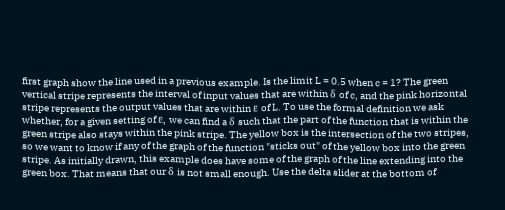first graph show the line used in a previous example. Is the limit L = 0.5 when c = 1? The green vertical stripe represents the interval of input values that are within δ of c, and the pink horizontal stripe represents the output values that are within ε of L. To use the formal definition we ask whether, for a given setting of ε, we can find a δ such that the part of the function that is within the green stripe also stays within the pink stripe. The yellow box is the intersection of the two stripes, so we want to know if any of the graph of the function "sticks out" of the yellow box into the green stripe. As initially drawn, this example does have some of the graph of the line extending into the green box. That means that our δ is not small enough. Use the delta slider at the bottom of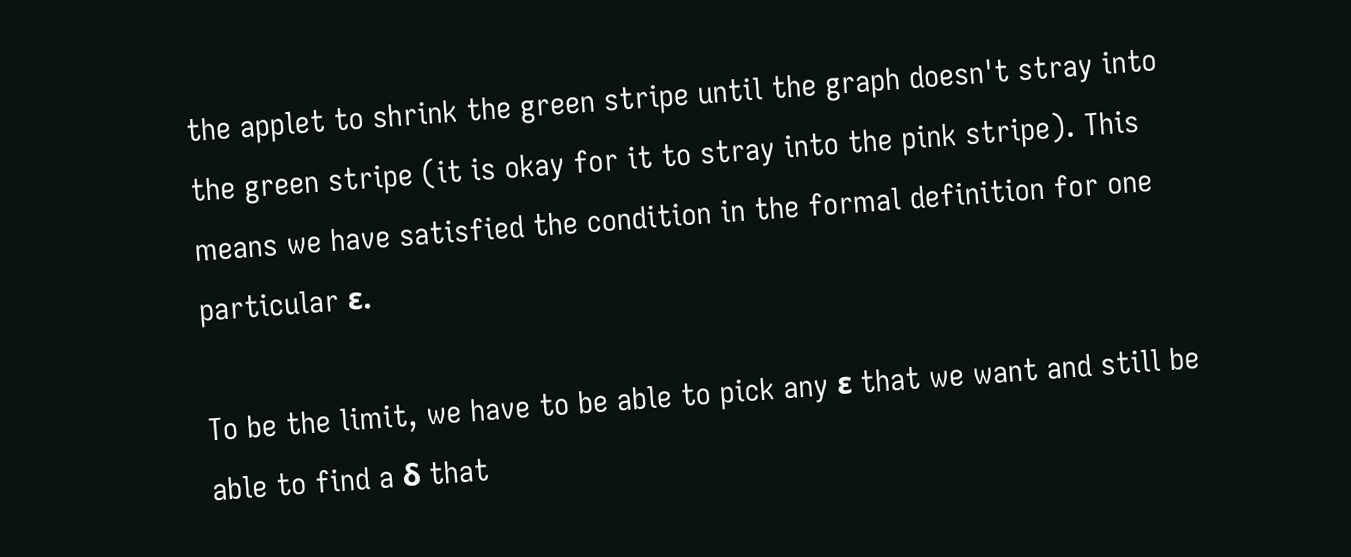the applet to shrink the green stripe until the graph doesn't stray into the green stripe (it is okay for it to stray into the pink stripe). This means we have satisfied the condition in the formal definition for one particular ε.

To be the limit, we have to be able to pick any ε that we want and still be able to find a δ that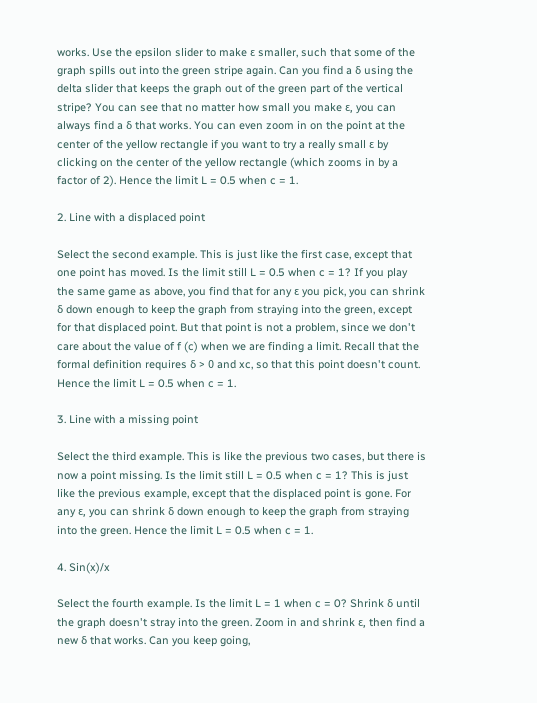works. Use the epsilon slider to make ε smaller, such that some of the graph spills out into the green stripe again. Can you find a δ using the delta slider that keeps the graph out of the green part of the vertical stripe? You can see that no matter how small you make ε, you can always find a δ that works. You can even zoom in on the point at the center of the yellow rectangle if you want to try a really small ε by clicking on the center of the yellow rectangle (which zooms in by a factor of 2). Hence the limit L = 0.5 when c = 1.

2. Line with a displaced point

Select the second example. This is just like the first case, except that one point has moved. Is the limit still L = 0.5 when c = 1? If you play the same game as above, you find that for any ε you pick, you can shrink δ down enough to keep the graph from straying into the green, except for that displaced point. But that point is not a problem, since we don't care about the value of f (c) when we are finding a limit. Recall that the formal definition requires δ > 0 and xc, so that this point doesn't count. Hence the limit L = 0.5 when c = 1.

3. Line with a missing point

Select the third example. This is like the previous two cases, but there is now a point missing. Is the limit still L = 0.5 when c = 1? This is just like the previous example, except that the displaced point is gone. For any ε, you can shrink δ down enough to keep the graph from straying into the green. Hence the limit L = 0.5 when c = 1.

4. Sin(x)/x

Select the fourth example. Is the limit L = 1 when c = 0? Shrink δ until the graph doesn't stray into the green. Zoom in and shrink ε, then find a new δ that works. Can you keep going,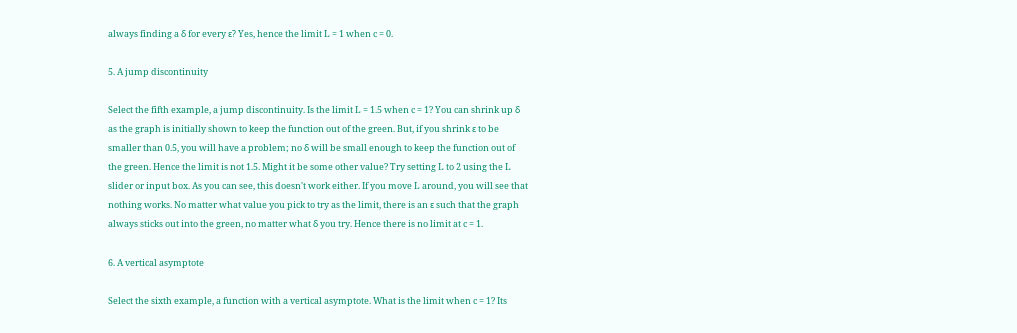always finding a δ for every ε? Yes, hence the limit L = 1 when c = 0.

5. A jump discontinuity

Select the fifth example, a jump discontinuity. Is the limit L = 1.5 when c = 1? You can shrink up δ as the graph is initially shown to keep the function out of the green. But, if you shrink ε to be smaller than 0.5, you will have a problem; no δ will be small enough to keep the function out of the green. Hence the limit is not 1.5. Might it be some other value? Try setting L to 2 using the L slider or input box. As you can see, this doesn't work either. If you move L around, you will see that nothing works. No matter what value you pick to try as the limit, there is an ε such that the graph always sticks out into the green, no matter what δ you try. Hence there is no limit at c = 1.

6. A vertical asymptote

Select the sixth example, a function with a vertical asymptote. What is the limit when c = 1? Its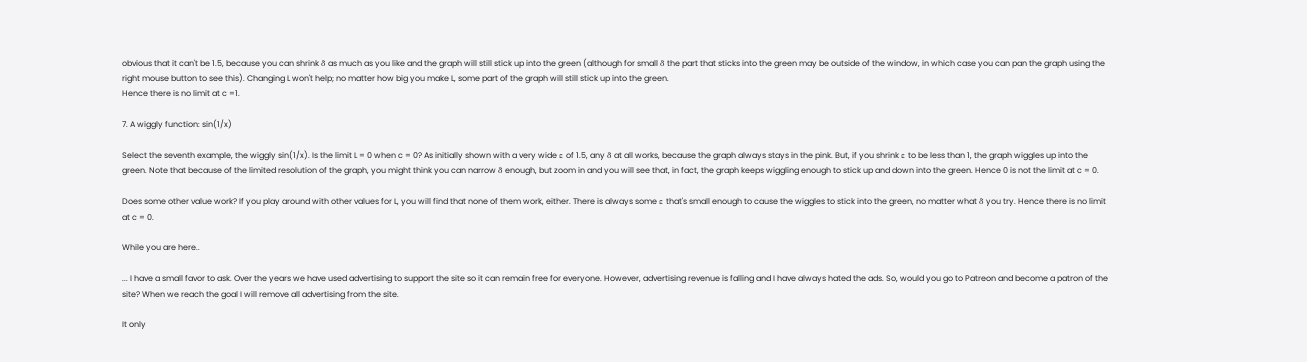obvious that it can't be 1.5, because you can shrink δ as much as you like and the graph will still stick up into the green (although for small δ the part that sticks into the green may be outside of the window, in which case you can pan the graph using the right mouse button to see this). Changing L won't help; no matter how big you make L, some part of the graph will still stick up into the green.
Hence there is no limit at c =1.

7. A wiggly function: sin(1/x)

Select the seventh example, the wiggly sin(1/x). Is the limit L = 0 when c = 0? As initially shown with a very wide ε of 1.5, any δ at all works, because the graph always stays in the pink. But, if you shrink ε to be less than 1, the graph wiggles up into the green. Note that because of the limited resolution of the graph, you might think you can narrow δ enough, but zoom in and you will see that, in fact, the graph keeps wiggling enough to stick up and down into the green. Hence 0 is not the limit at c = 0.

Does some other value work? If you play around with other values for L, you will find that none of them work, either. There is always some ε that's small enough to cause the wiggles to stick into the green, no matter what δ you try. Hence there is no limit at c = 0.

While you are here..

... I have a small favor to ask. Over the years we have used advertising to support the site so it can remain free for everyone. However, advertising revenue is falling and I have always hated the ads. So, would you go to Patreon and become a patron of the site? When we reach the goal I will remove all advertising from the site.

It only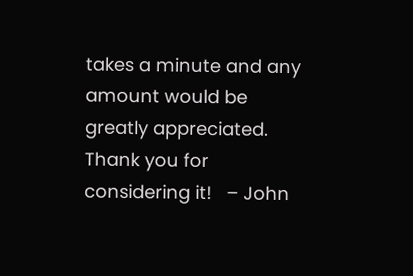takes a minute and any amount would be greatly appreciated. Thank you for considering it!   – John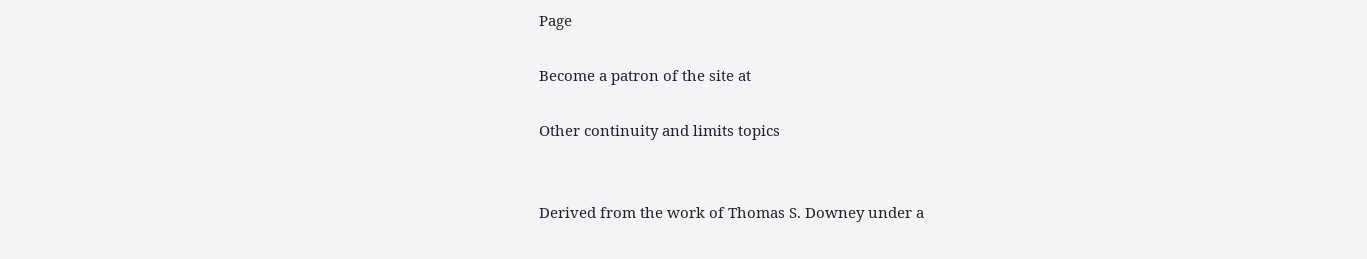Page

Become a patron of the site at

Other continuity and limits topics


Derived from the work of Thomas S. Downey under a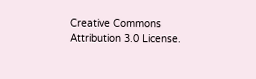Creative Commons Attribution 3.0 License.